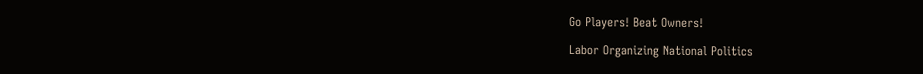Go Players! Beat Owners!

Labor Organizing National Politics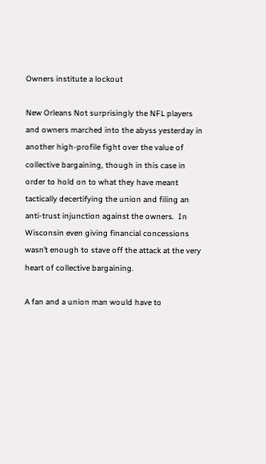Owners institute a lockout

New Orleans Not surprisingly the NFL players and owners marched into the abyss yesterday in another high-profile fight over the value of collective bargaining, though in this case in order to hold on to what they have meant tactically decertifying the union and filing an anti-trust injunction against the owners.  In Wisconsin even giving financial concessions wasn’t enough to stave off the attack at the very heart of collective bargaining.

A fan and a union man would have to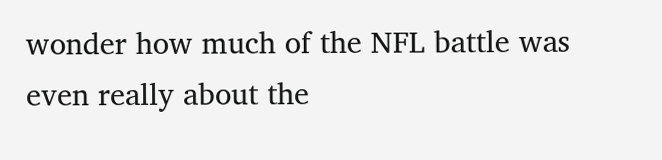wonder how much of the NFL battle was even really about the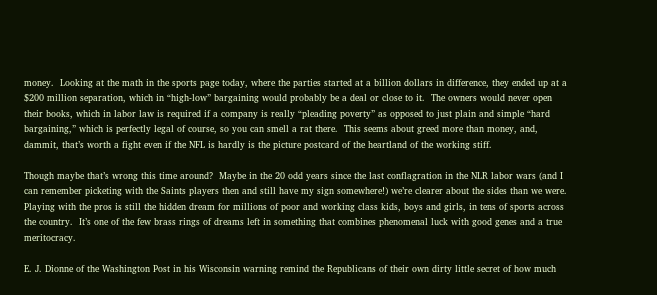money.  Looking at the math in the sports page today, where the parties started at a billion dollars in difference, they ended up at a $200 million separation, which in “high-low” bargaining would probably be a deal or close to it.  The owners would never open their books, which in labor law is required if a company is really “pleading poverty” as opposed to just plain and simple “hard bargaining,” which is perfectly legal of course, so you can smell a rat there.  This seems about greed more than money, and, dammit, that’s worth a fight even if the NFL is hardly is the picture postcard of the heartland of the working stiff.

Though maybe that’s wrong this time around?  Maybe in the 20 odd years since the last conflagration in the NLR labor wars (and I can remember picketing with the Saints players then and still have my sign somewhere!) we’re clearer about the sides than we were.  Playing with the pros is still the hidden dream for millions of poor and working class kids, boys and girls, in tens of sports across the country.  It’s one of the few brass rings of dreams left in something that combines phenomenal luck with good genes and a true meritocracy.

E. J. Dionne of the Washington Post in his Wisconsin warning remind the Republicans of their own dirty little secret of how much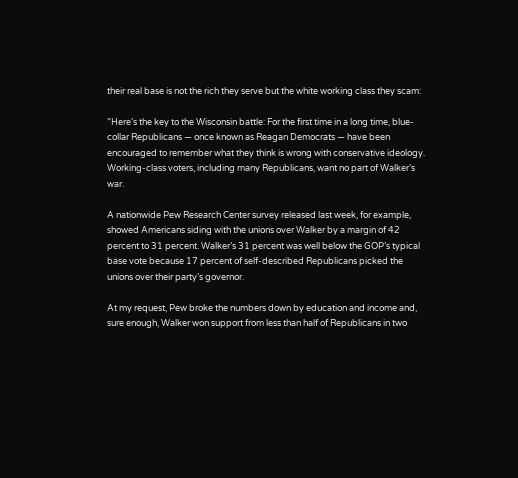their real base is not the rich they serve but the white working class they scam:

”Here’s the key to the Wisconsin battle: For the first time in a long time, blue-collar Republicans — once known as Reagan Democrats — have been encouraged to remember what they think is wrong with conservative ideology. Working-class voters, including many Republicans, want no part of Walker’s war.

A nationwide Pew Research Center survey released last week, for example, showed Americans siding with the unions over Walker by a margin of 42 percent to 31 percent. Walker’s 31 percent was well below the GOP’s typical base vote because 17 percent of self-described Republicans picked the unions over their party’s governor.

At my request, Pew broke the numbers down by education and income and, sure enough, Walker won support from less than half of Republicans in two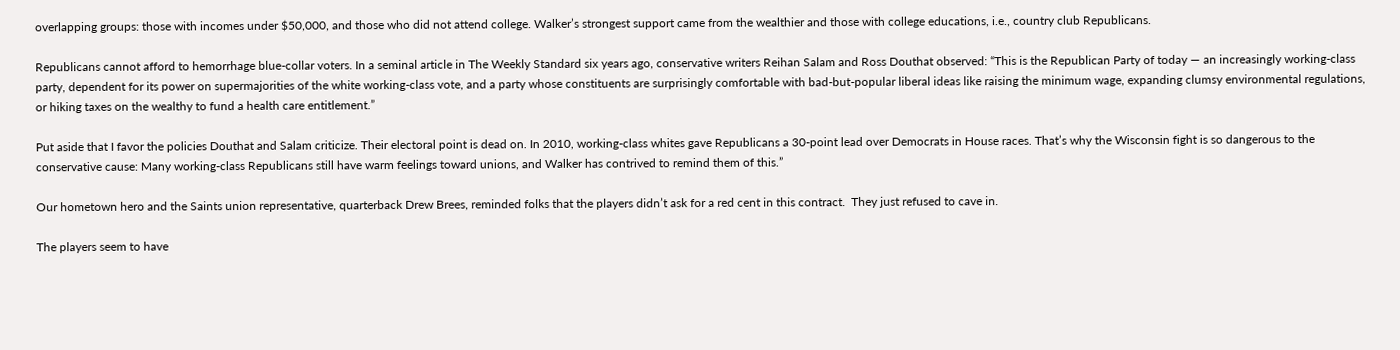overlapping groups: those with incomes under $50,000, and those who did not attend college. Walker’s strongest support came from the wealthier and those with college educations, i.e., country club Republicans.

Republicans cannot afford to hemorrhage blue-collar voters. In a seminal article in The Weekly Standard six years ago, conservative writers Reihan Salam and Ross Douthat observed: “This is the Republican Party of today — an increasingly working-class party, dependent for its power on supermajorities of the white working-class vote, and a party whose constituents are surprisingly comfortable with bad-but-popular liberal ideas like raising the minimum wage, expanding clumsy environmental regulations, or hiking taxes on the wealthy to fund a health care entitlement.”

Put aside that I favor the policies Douthat and Salam criticize. Their electoral point is dead on. In 2010, working-class whites gave Republicans a 30-point lead over Democrats in House races. That’s why the Wisconsin fight is so dangerous to the conservative cause: Many working-class Republicans still have warm feelings toward unions, and Walker has contrived to remind them of this.”

Our hometown hero and the Saints union representative, quarterback Drew Brees, reminded folks that the players didn’t ask for a red cent in this contract.  They just refused to cave in.

The players seem to have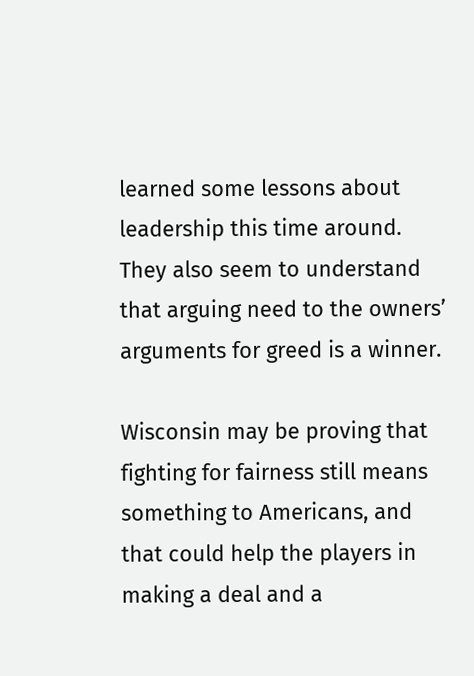learned some lessons about leadership this time around.  They also seem to understand that arguing need to the owners’ arguments for greed is a winner.

Wisconsin may be proving that fighting for fairness still means something to Americans, and that could help the players in making a deal and a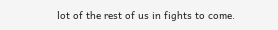lot of the rest of us in fights to come.